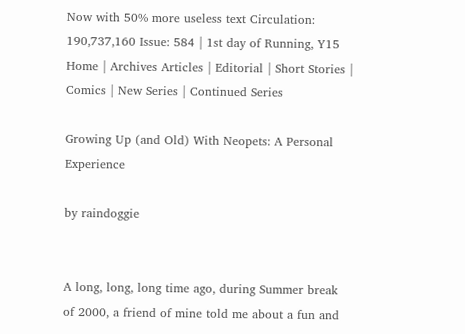Now with 50% more useless text Circulation: 190,737,160 Issue: 584 | 1st day of Running, Y15
Home | Archives Articles | Editorial | Short Stories | Comics | New Series | Continued Series

Growing Up (and Old) With Neopets: A Personal Experience

by raindoggie


A long, long, long time ago, during Summer break of 2000, a friend of mine told me about a fun and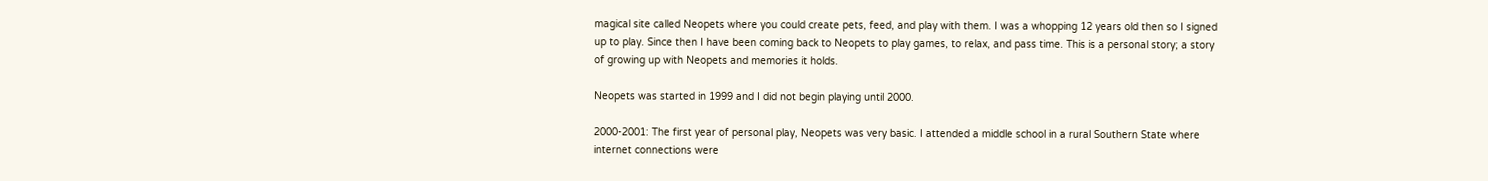magical site called Neopets where you could create pets, feed, and play with them. I was a whopping 12 years old then so I signed up to play. Since then I have been coming back to Neopets to play games, to relax, and pass time. This is a personal story; a story of growing up with Neopets and memories it holds.

Neopets was started in 1999 and I did not begin playing until 2000.

2000-2001: The first year of personal play, Neopets was very basic. I attended a middle school in a rural Southern State where internet connections were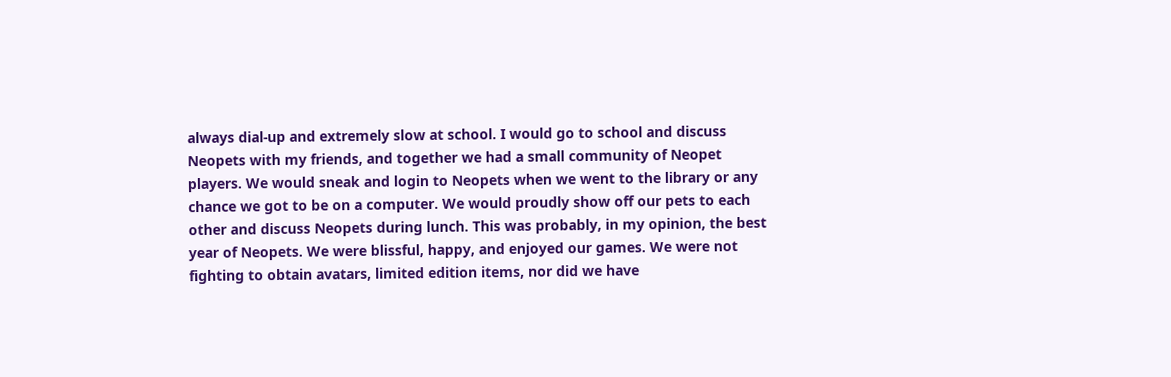always dial-up and extremely slow at school. I would go to school and discuss Neopets with my friends, and together we had a small community of Neopet players. We would sneak and login to Neopets when we went to the library or any chance we got to be on a computer. We would proudly show off our pets to each other and discuss Neopets during lunch. This was probably, in my opinion, the best year of Neopets. We were blissful, happy, and enjoyed our games. We were not fighting to obtain avatars, limited edition items, nor did we have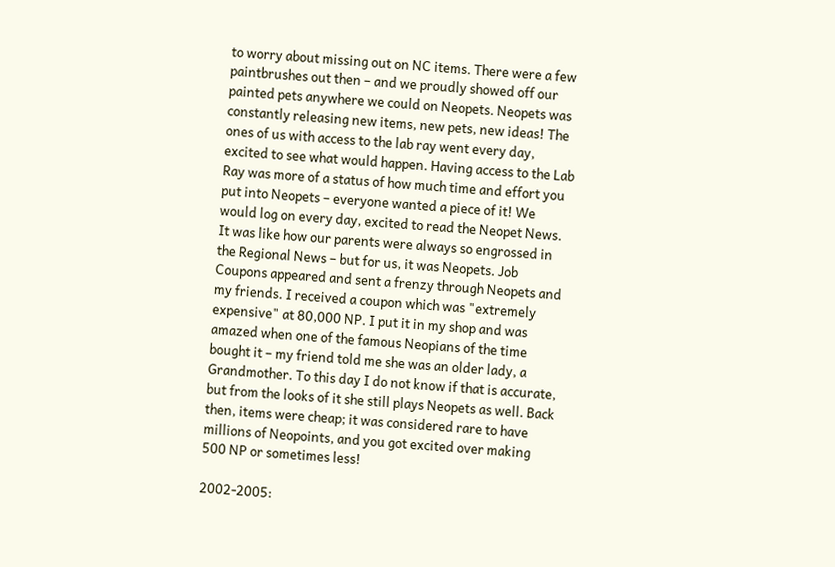to worry about missing out on NC items. There were a few paintbrushes out then – and we proudly showed off our painted pets anywhere we could on Neopets. Neopets was constantly releasing new items, new pets, new ideas! The ones of us with access to the lab ray went every day, excited to see what would happen. Having access to the Lab Ray was more of a status of how much time and effort you put into Neopets – everyone wanted a piece of it! We would log on every day, excited to read the Neopet News. It was like how our parents were always so engrossed in the Regional News – but for us, it was Neopets. Job Coupons appeared and sent a frenzy through Neopets and my friends. I received a coupon which was "extremely expensive" at 80,000 NP. I put it in my shop and was amazed when one of the famous Neopians of the time bought it – my friend told me she was an older lady, a Grandmother. To this day I do not know if that is accurate, but from the looks of it she still plays Neopets as well. Back then, items were cheap; it was considered rare to have millions of Neopoints, and you got excited over making 500 NP or sometimes less!

2002-2005: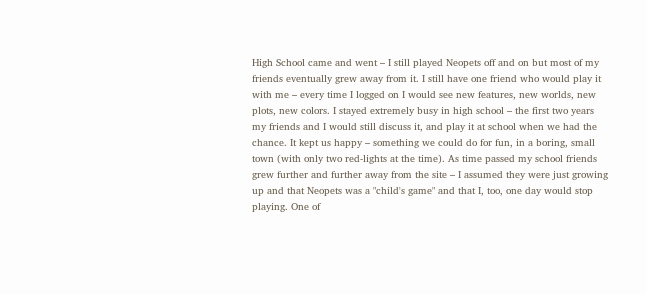High School came and went – I still played Neopets off and on but most of my friends eventually grew away from it. I still have one friend who would play it with me – every time I logged on I would see new features, new worlds, new plots, new colors. I stayed extremely busy in high school – the first two years my friends and I would still discuss it, and play it at school when we had the chance. It kept us happy – something we could do for fun, in a boring, small town (with only two red-lights at the time). As time passed my school friends grew further and further away from the site – I assumed they were just growing up and that Neopets was a "child's game" and that I, too, one day would stop playing. One of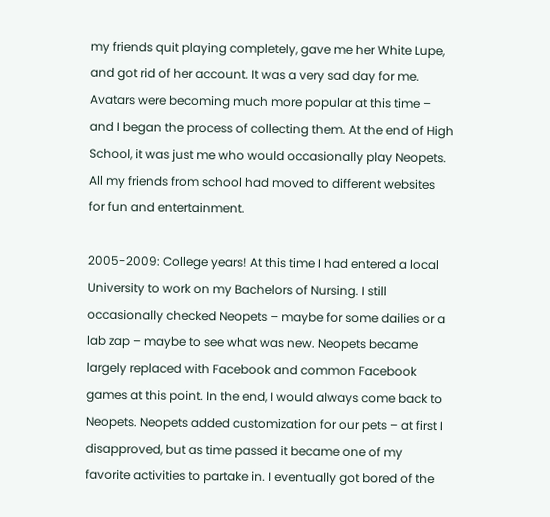my friends quit playing completely, gave me her White Lupe, and got rid of her account. It was a very sad day for me. Avatars were becoming much more popular at this time – and I began the process of collecting them. At the end of High School, it was just me who would occasionally play Neopets. All my friends from school had moved to different websites for fun and entertainment.

2005-2009: College years! At this time I had entered a local University to work on my Bachelors of Nursing. I still occasionally checked Neopets – maybe for some dailies or a lab zap – maybe to see what was new. Neopets became largely replaced with Facebook and common Facebook games at this point. In the end, I would always come back to Neopets. Neopets added customization for our pets – at first I disapproved, but as time passed it became one of my favorite activities to partake in. I eventually got bored of the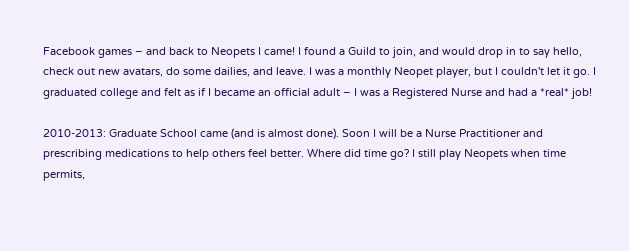Facebook games – and back to Neopets I came! I found a Guild to join, and would drop in to say hello, check out new avatars, do some dailies, and leave. I was a monthly Neopet player, but I couldn't let it go. I graduated college and felt as if I became an official adult – I was a Registered Nurse and had a *real* job!

2010-2013: Graduate School came (and is almost done). Soon I will be a Nurse Practitioner and prescribing medications to help others feel better. Where did time go? I still play Neopets when time permits,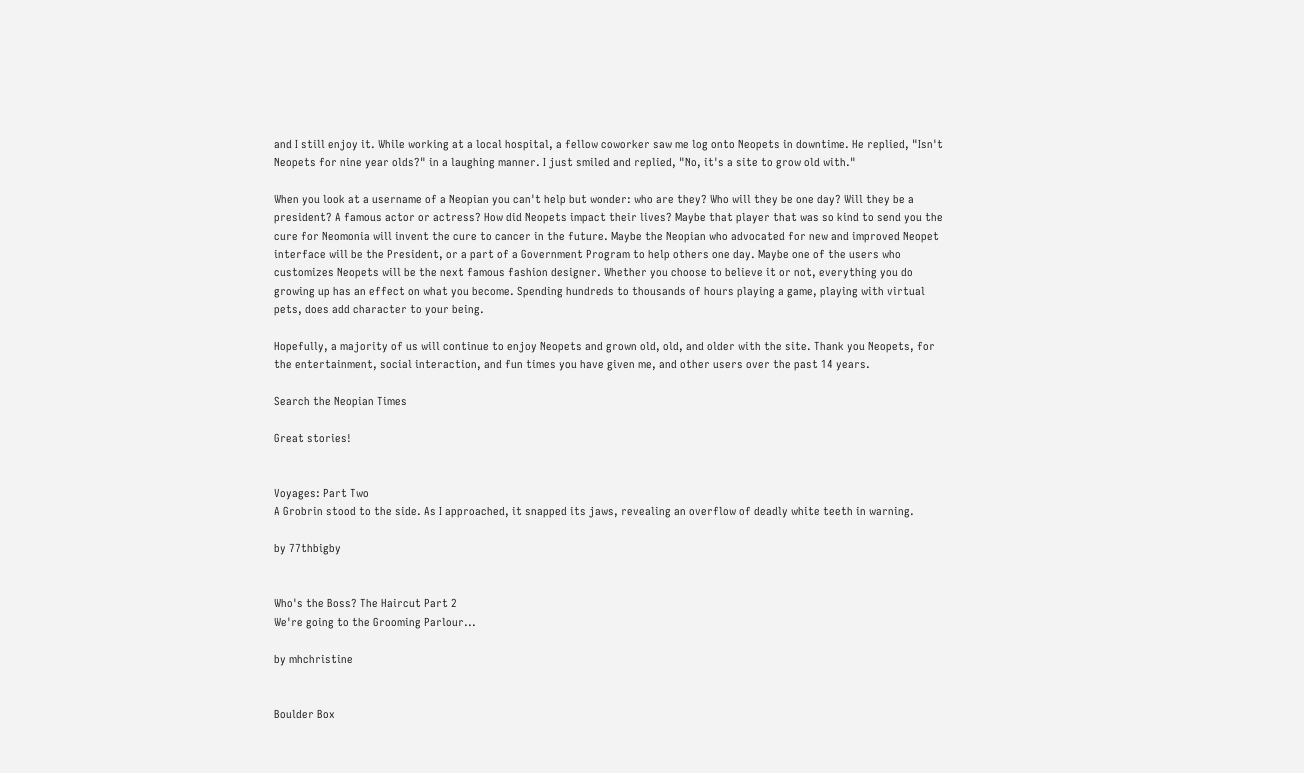and I still enjoy it. While working at a local hospital, a fellow coworker saw me log onto Neopets in downtime. He replied, "Isn't Neopets for nine year olds?" in a laughing manner. I just smiled and replied, "No, it's a site to grow old with."

When you look at a username of a Neopian you can't help but wonder: who are they? Who will they be one day? Will they be a president? A famous actor or actress? How did Neopets impact their lives? Maybe that player that was so kind to send you the cure for Neomonia will invent the cure to cancer in the future. Maybe the Neopian who advocated for new and improved Neopet interface will be the President, or a part of a Government Program to help others one day. Maybe one of the users who customizes Neopets will be the next famous fashion designer. Whether you choose to believe it or not, everything you do growing up has an effect on what you become. Spending hundreds to thousands of hours playing a game, playing with virtual pets, does add character to your being.

Hopefully, a majority of us will continue to enjoy Neopets and grown old, old, and older with the site. Thank you Neopets, for the entertainment, social interaction, and fun times you have given me, and other users over the past 14 years.

Search the Neopian Times

Great stories!


Voyages: Part Two
A Grobrin stood to the side. As I approached, it snapped its jaws, revealing an overflow of deadly white teeth in warning.

by 77thbigby


Who's the Boss? The Haircut Part 2
We're going to the Grooming Parlour...

by mhchristine


Boulder Box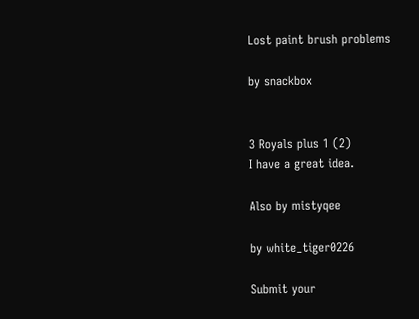Lost paint brush problems

by snackbox


3 Royals plus 1 (2)
I have a great idea.

Also by mistyqee

by white_tiger0226

Submit your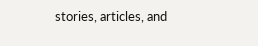stories, articles, and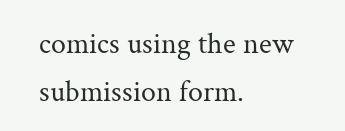comics using the new submission form.